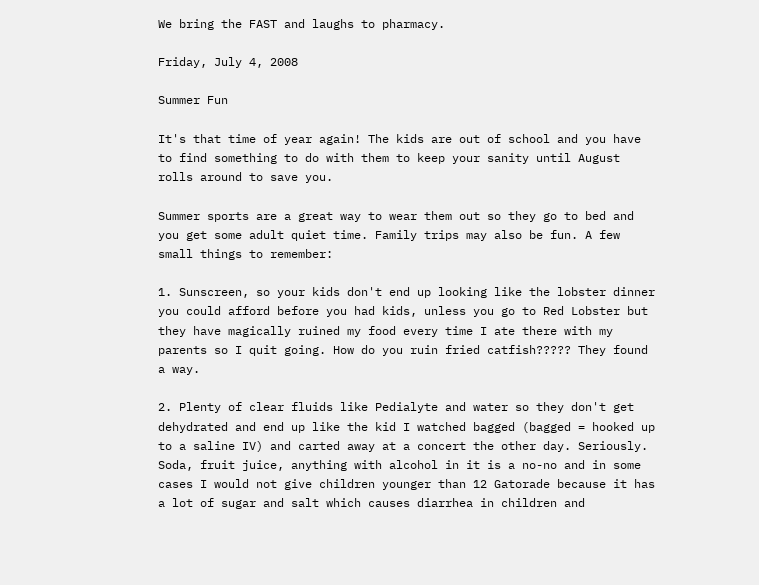We bring the FAST and laughs to pharmacy.

Friday, July 4, 2008

Summer Fun

It's that time of year again! The kids are out of school and you have to find something to do with them to keep your sanity until August rolls around to save you.

Summer sports are a great way to wear them out so they go to bed and you get some adult quiet time. Family trips may also be fun. A few small things to remember:

1. Sunscreen, so your kids don't end up looking like the lobster dinner you could afford before you had kids, unless you go to Red Lobster but they have magically ruined my food every time I ate there with my parents so I quit going. How do you ruin fried catfish????? They found a way.

2. Plenty of clear fluids like Pedialyte and water so they don't get dehydrated and end up like the kid I watched bagged (bagged = hooked up to a saline IV) and carted away at a concert the other day. Seriously. Soda, fruit juice, anything with alcohol in it is a no-no and in some cases I would not give children younger than 12 Gatorade because it has a lot of sugar and salt which causes diarrhea in children and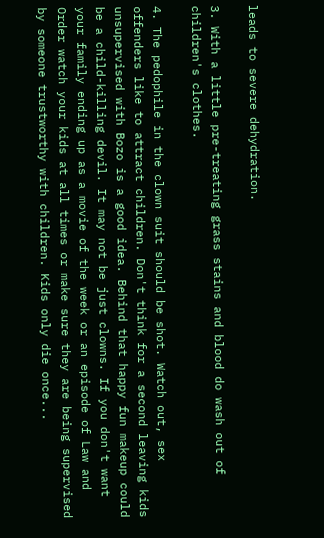leads to severe dehydration.

3. With a little pre-treating grass stains and blood do wash out of children's clothes.

4. The pedophile in the clown suit should be shot. Watch out, sex offenders like to attract children. Don't think for a second leaving kids unsupervised with Bozo is a good idea. Behind that happy fun makeup could be a child-killing devil. It may not be just clowns. If you don't want your family ending up as a movie of the week or an episode of Law and Order watch your kids at all times or make sure they are being supervised by someone trustworthy with children. Kids only die once...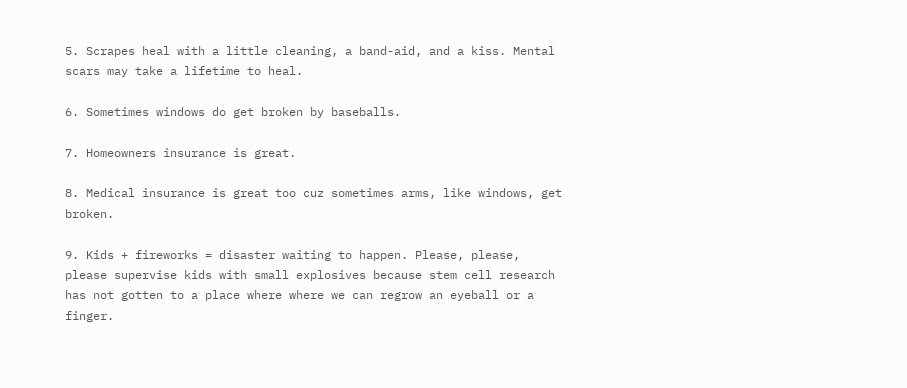5. Scrapes heal with a little cleaning, a band-aid, and a kiss. Mental scars may take a lifetime to heal.

6. Sometimes windows do get broken by baseballs.

7. Homeowners insurance is great.

8. Medical insurance is great too cuz sometimes arms, like windows, get broken.

9. Kids + fireworks = disaster waiting to happen. Please, please, please supervise kids with small explosives because stem cell research has not gotten to a place where where we can regrow an eyeball or a finger.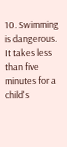10. Swimming is dangerous. It takes less than five minutes for a child's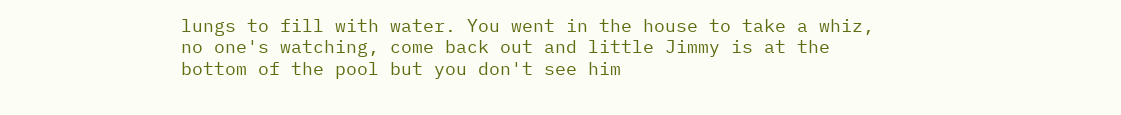lungs to fill with water. You went in the house to take a whiz, no one's watching, come back out and little Jimmy is at the bottom of the pool but you don't see him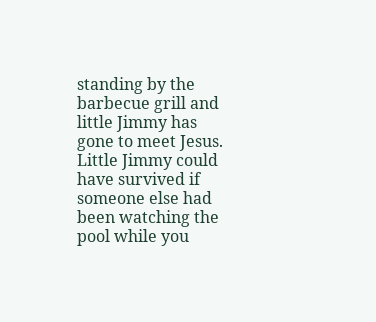standing by the barbecue grill and little Jimmy has gone to meet Jesus. Little Jimmy could have survived if someone else had been watching the pool while you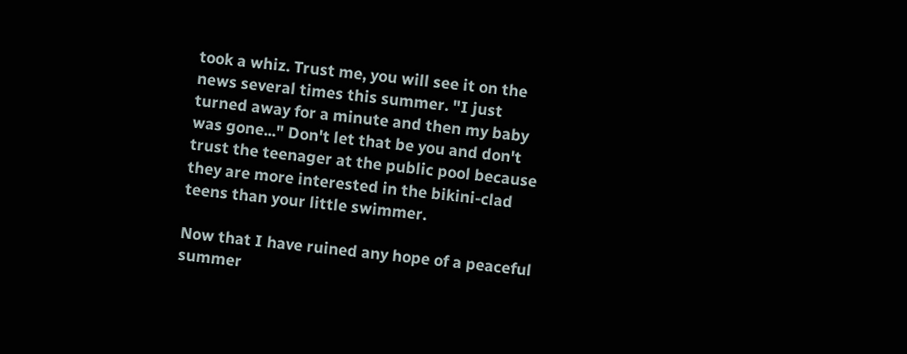took a whiz. Trust me, you will see it on the news several times this summer. "I just turned away for a minute and then my baby was gone..." Don't let that be you and don't trust the teenager at the public pool because they are more interested in the bikini-clad teens than your little swimmer.

Now that I have ruined any hope of a peaceful summer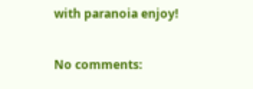with paranoia enjoy!

No comments: